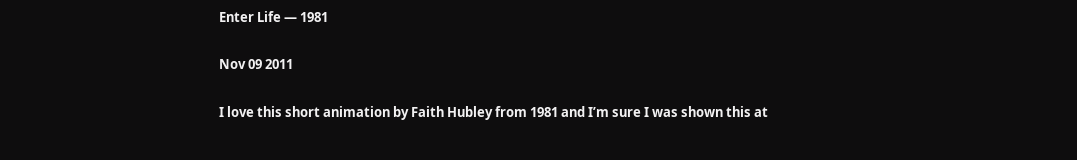Enter Life — 1981

Nov 09 2011

I love this short animation by Faith Hubley from 1981 and I’m sure I was shown this at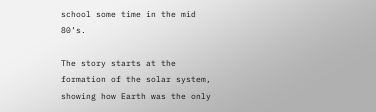school some time in the mid 80’s.

The story starts at the formation of the solar system, showing how Earth was the only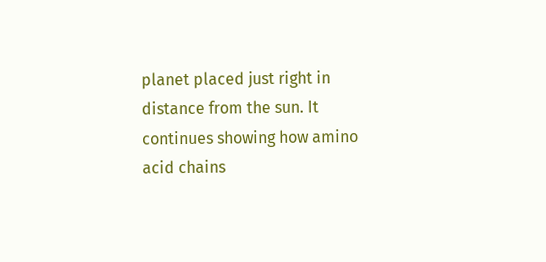planet placed just right in distance from the sun. It continues showing how amino acid chains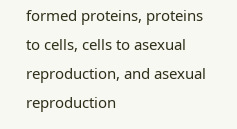formed proteins, proteins to cells, cells to asexual reproduction, and asexual reproduction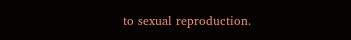to sexual reproduction.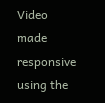Video made responsive using the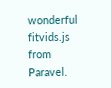wonderful fitvids.js from Paravel.